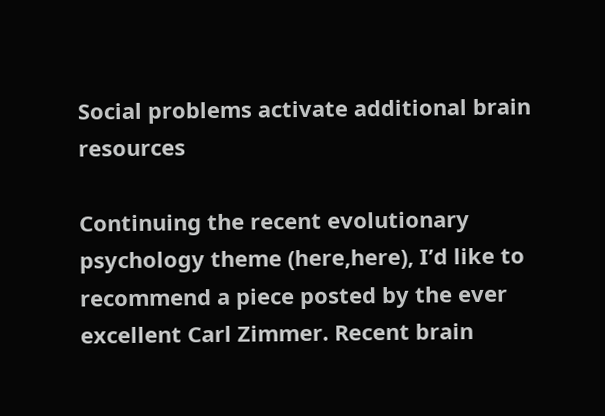Social problems activate additional brain resources

Continuing the recent evolutionary psychology theme (here,here), I’d like to recommend a piece posted by the ever excellent Carl Zimmer. Recent brain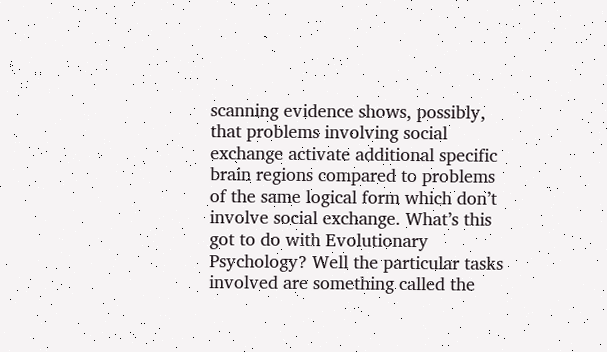scanning evidence shows, possibly, that problems involving social exchange activate additional specific brain regions compared to problems of the same logical form which don’t involve social exchange. What’s this got to do with Evolutionary Psychology? Well the particular tasks involved are something called the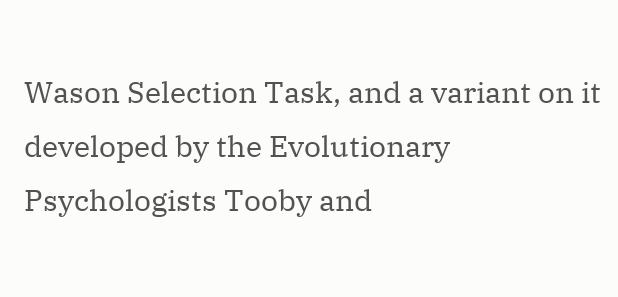Wason Selection Task, and a variant on it developed by the Evolutionary Psychologists Tooby and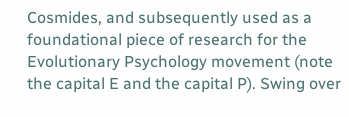Cosmides, and subsequently used as a foundational piece of research for the Evolutionary Psychology movement (note the capital E and the capital P). Swing over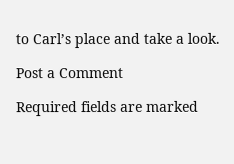to Carl’s place and take a look.

Post a Comment

Required fields are marked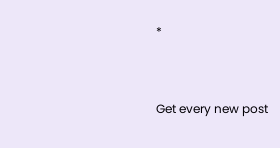*


Get every new post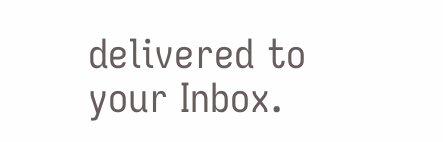delivered to your Inbox.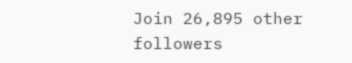Join 26,895 other followers